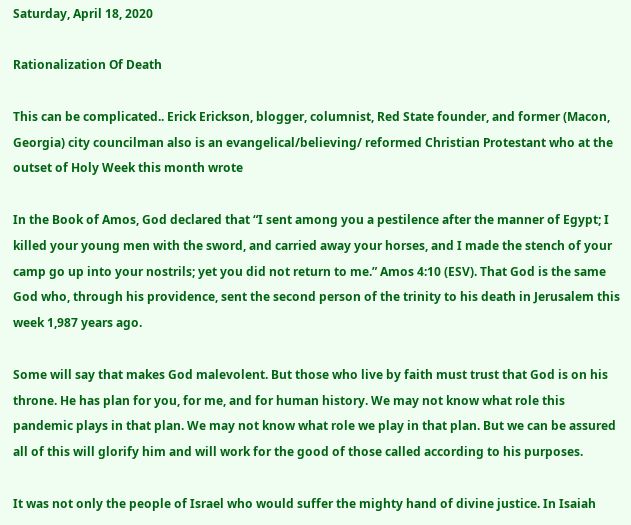Saturday, April 18, 2020

Rationalization Of Death

This can be complicated.. Erick Erickson, blogger, columnist, Red State founder, and former (Macon, Georgia) city councilman also is an evangelical/believing/ reformed Christian Protestant who at the outset of Holy Week this month wrote

In the Book of Amos, God declared that “I sent among you a pestilence after the manner of Egypt; I killed your young men with the sword, and carried away your horses, and I made the stench of your camp go up into your nostrils; yet you did not return to me.” Amos 4:10 (ESV). That God is the same God who, through his providence, sent the second person of the trinity to his death in Jerusalem this week 1,987 years ago.

Some will say that makes God malevolent. But those who live by faith must trust that God is on his throne. He has plan for you, for me, and for human history. We may not know what role this pandemic plays in that plan. We may not know what role we play in that plan. But we can be assured all of this will glorify him and will work for the good of those called according to his purposes.

It was not only the people of Israel who would suffer the mighty hand of divine justice. In Isaiah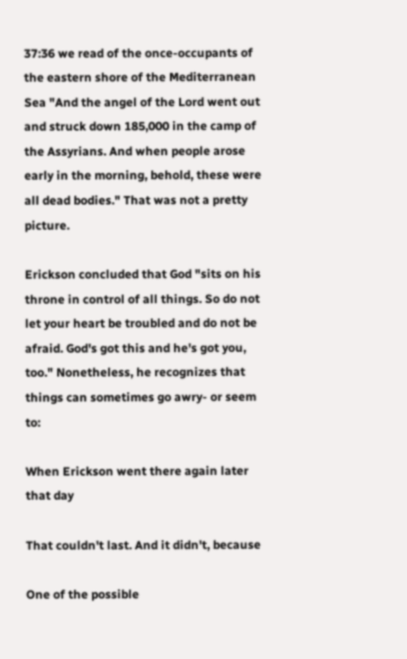37:36 we read of the once-occupants of the eastern shore of the Mediterranean Sea "And the angel of the Lord went out and struck down 185,000 in the camp of the Assyrians. And when people arose early in the morning, behold, these were all dead bodies." That was not a pretty picture.

Erickson concluded that God "sits on his throne in control of all things. So do not let your heart be troubled and do not be afraid. God's got this and he's got you, too." Nonetheless, he recognizes that things can sometimes go awry- or seem to:

When Erickson went there again later that day

That couldn't last. And it didn't, because

One of the possible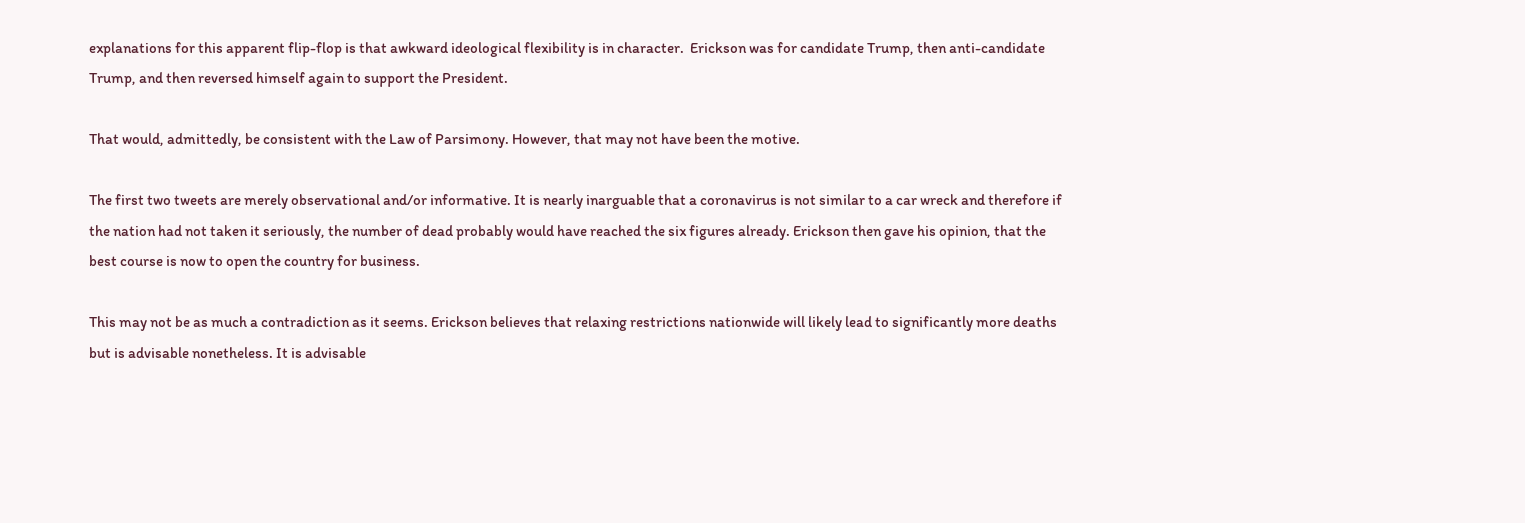explanations for this apparent flip-flop is that awkward ideological flexibility is in character.  Erickson was for candidate Trump, then anti-candidate Trump, and then reversed himself again to support the President.

That would, admittedly, be consistent with the Law of Parsimony. However, that may not have been the motive.

The first two tweets are merely observational and/or informative. It is nearly inarguable that a coronavirus is not similar to a car wreck and therefore if the nation had not taken it seriously, the number of dead probably would have reached the six figures already. Erickson then gave his opinion, that the best course is now to open the country for business.

This may not be as much a contradiction as it seems. Erickson believes that relaxing restrictions nationwide will likely lead to significantly more deaths but is advisable nonetheless. It is advisable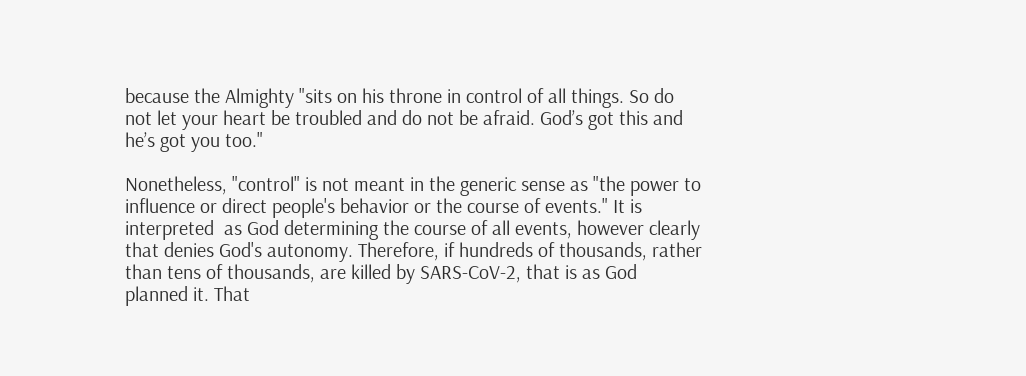because the Almighty "sits on his throne in control of all things. So do not let your heart be troubled and do not be afraid. God’s got this and he’s got you too."

Nonetheless, "control" is not meant in the generic sense as "the power to influence or direct people's behavior or the course of events." It is interpreted  as God determining the course of all events, however clearly that denies God's autonomy. Therefore, if hundreds of thousands, rather than tens of thousands, are killed by SARS-CoV-2, that is as God planned it. That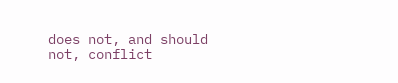does not, and should not, conflict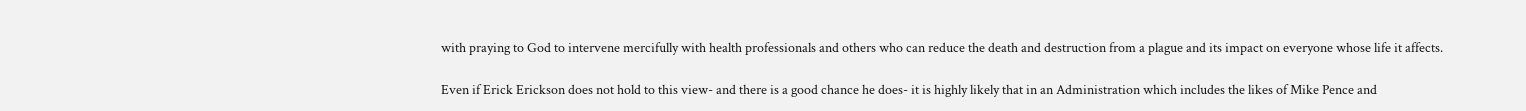with praying to God to intervene mercifully with health professionals and others who can reduce the death and destruction from a plague and its impact on everyone whose life it affects.

Even if Erick Erickson does not hold to this view- and there is a good chance he does- it is highly likely that in an Administration which includes the likes of Mike Pence and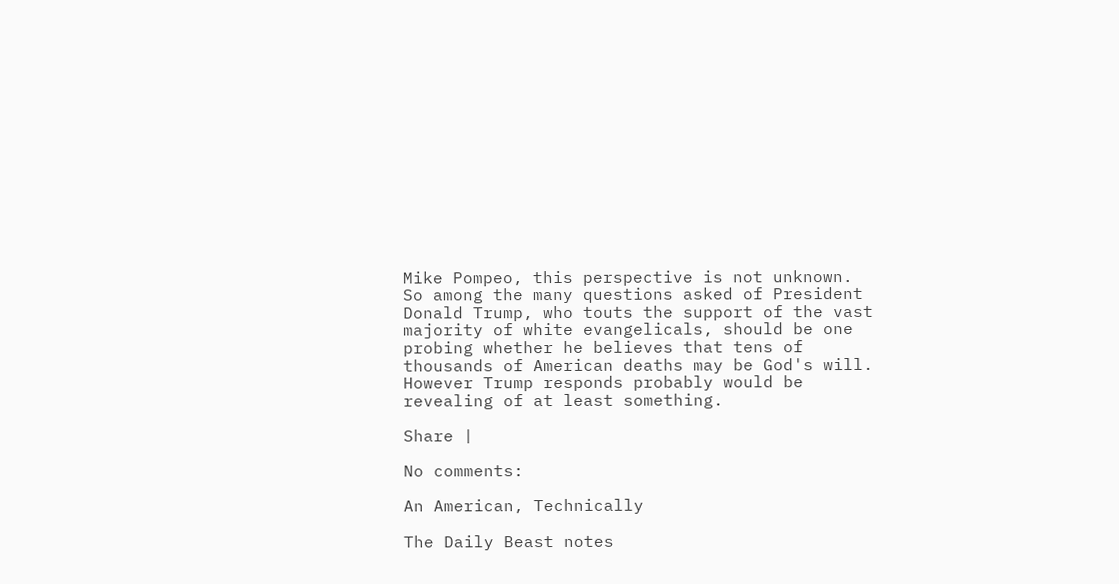Mike Pompeo, this perspective is not unknown. So among the many questions asked of President Donald Trump, who touts the support of the vast majority of white evangelicals, should be one probing whether he believes that tens of thousands of American deaths may be God's will. However Trump responds probably would be revealing of at least something.

Share |

No comments:

An American, Technically

The Daily Beast notes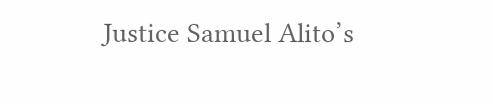Justice Samuel Alito’s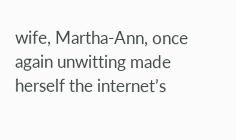wife, Martha-Ann, once again unwitting made herself the internet’s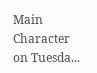Main Character on Tuesda...